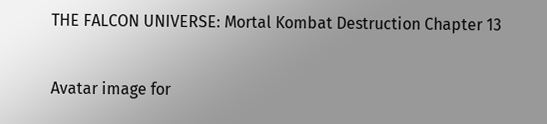THE FALCON UNIVERSE: Mortal Kombat Destruction Chapter 13

Avatar image for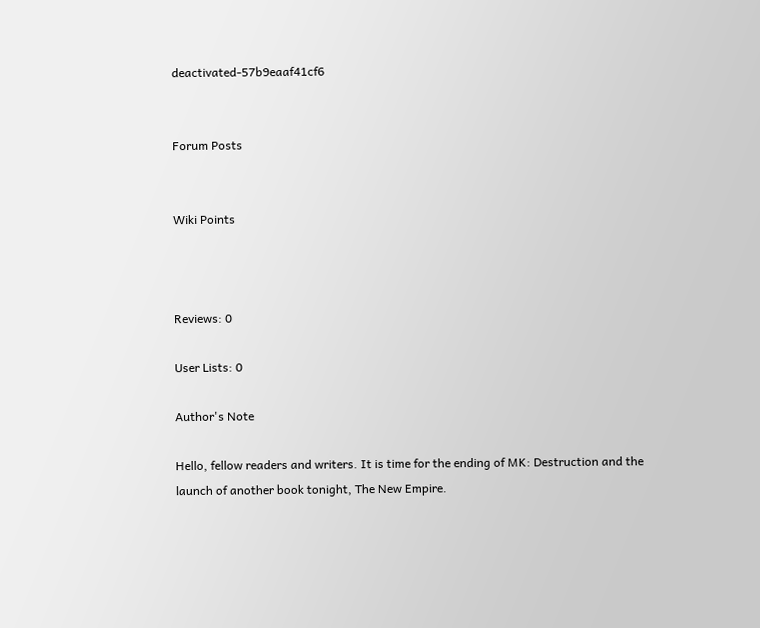deactivated-57b9eaaf41cf6


Forum Posts


Wiki Points



Reviews: 0

User Lists: 0

Author's Note

Hello, fellow readers and writers. It is time for the ending of MK: Destruction and the launch of another book tonight, The New Empire.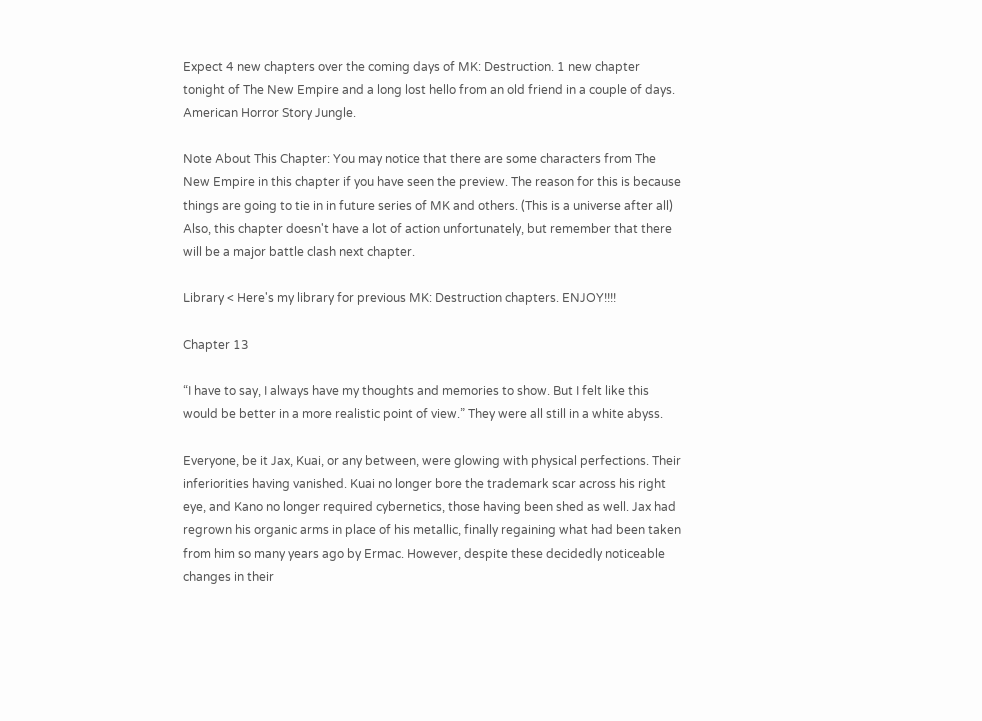Expect 4 new chapters over the coming days of MK: Destruction. 1 new chapter tonight of The New Empire and a long lost hello from an old friend in a couple of days. American Horror Story Jungle.

Note About This Chapter: You may notice that there are some characters from The New Empire in this chapter if you have seen the preview. The reason for this is because things are going to tie in in future series of MK and others. (This is a universe after all) Also, this chapter doesn't have a lot of action unfortunately, but remember that there will be a major battle clash next chapter.

Library < Here's my library for previous MK: Destruction chapters. ENJOY!!!!

Chapter 13

“I have to say, I always have my thoughts and memories to show. But I felt like this would be better in a more realistic point of view.” They were all still in a white abyss.

Everyone, be it Jax, Kuai, or any between, were glowing with physical perfections. Their inferiorities having vanished. Kuai no longer bore the trademark scar across his right eye, and Kano no longer required cybernetics, those having been shed as well. Jax had regrown his organic arms in place of his metallic, finally regaining what had been taken from him so many years ago by Ermac. However, despite these decidedly noticeable changes in their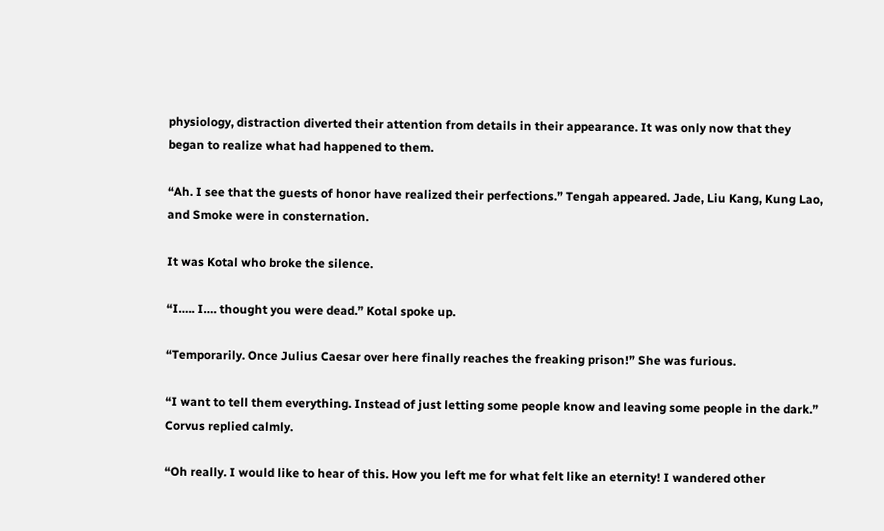physiology, distraction diverted their attention from details in their appearance. It was only now that they began to realize what had happened to them.

“Ah. I see that the guests of honor have realized their perfections.” Tengah appeared. Jade, Liu Kang, Kung Lao, and Smoke were in consternation.

It was Kotal who broke the silence.

“I….. I…. thought you were dead.” Kotal spoke up.

“Temporarily. Once Julius Caesar over here finally reaches the freaking prison!” She was furious.

“I want to tell them everything. Instead of just letting some people know and leaving some people in the dark.” Corvus replied calmly.

“Oh really. I would like to hear of this. How you left me for what felt like an eternity! I wandered other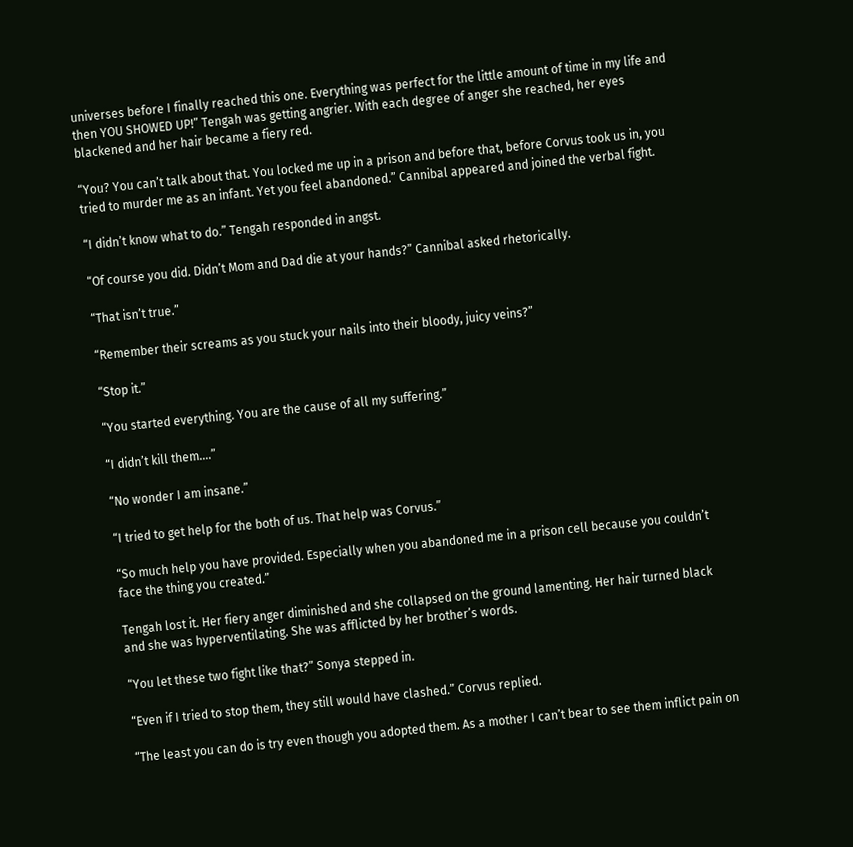universes before I finally reached this one. Everything was perfect for the little amount of time in my life and then YOU SHOWED UP!” Tengah was getting angrier. With each degree of anger she reached, her eyes blackened and her hair became a fiery red.

“You? You can’t talk about that. You locked me up in a prison and before that, before Corvus took us in, you tried to murder me as an infant. Yet you feel abandoned.” Cannibal appeared and joined the verbal fight.

“I didn’t know what to do.” Tengah responded in angst.

“Of course you did. Didn’t Mom and Dad die at your hands?” Cannibal asked rhetorically.

“That isn’t true.”

“Remember their screams as you stuck your nails into their bloody, juicy veins?”

“Stop it.”

“You started everything. You are the cause of all my suffering.”

“I didn’t kill them….”

“No wonder I am insane.”

“I tried to get help for the both of us. That help was Corvus.”

“So much help you have provided. Especially when you abandoned me in a prison cell because you couldn’t face the thing you created.”

Tengah lost it. Her fiery anger diminished and she collapsed on the ground lamenting. Her hair turned black and she was hyperventilating. She was afflicted by her brother’s words.

“You let these two fight like that?” Sonya stepped in.

“Even if I tried to stop them, they still would have clashed.” Corvus replied.

“The least you can do is try even though you adopted them. As a mother I can’t bear to see them inflict pain on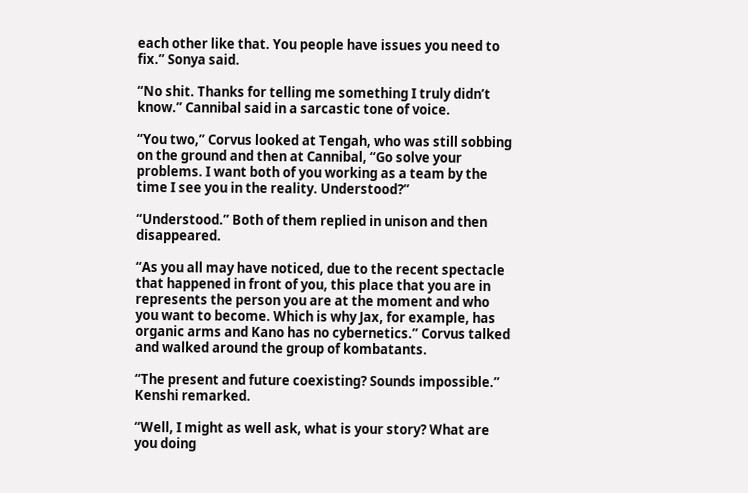each other like that. You people have issues you need to fix.” Sonya said.

“No shit. Thanks for telling me something I truly didn’t know.” Cannibal said in a sarcastic tone of voice.

“You two,” Corvus looked at Tengah, who was still sobbing on the ground and then at Cannibal, “Go solve your problems. I want both of you working as a team by the time I see you in the reality. Understood?”

“Understood.” Both of them replied in unison and then disappeared.

“As you all may have noticed, due to the recent spectacle that happened in front of you, this place that you are in represents the person you are at the moment and who you want to become. Which is why Jax, for example, has organic arms and Kano has no cybernetics.” Corvus talked and walked around the group of kombatants.

“The present and future coexisting? Sounds impossible.” Kenshi remarked.

“Well, I might as well ask, what is your story? What are you doing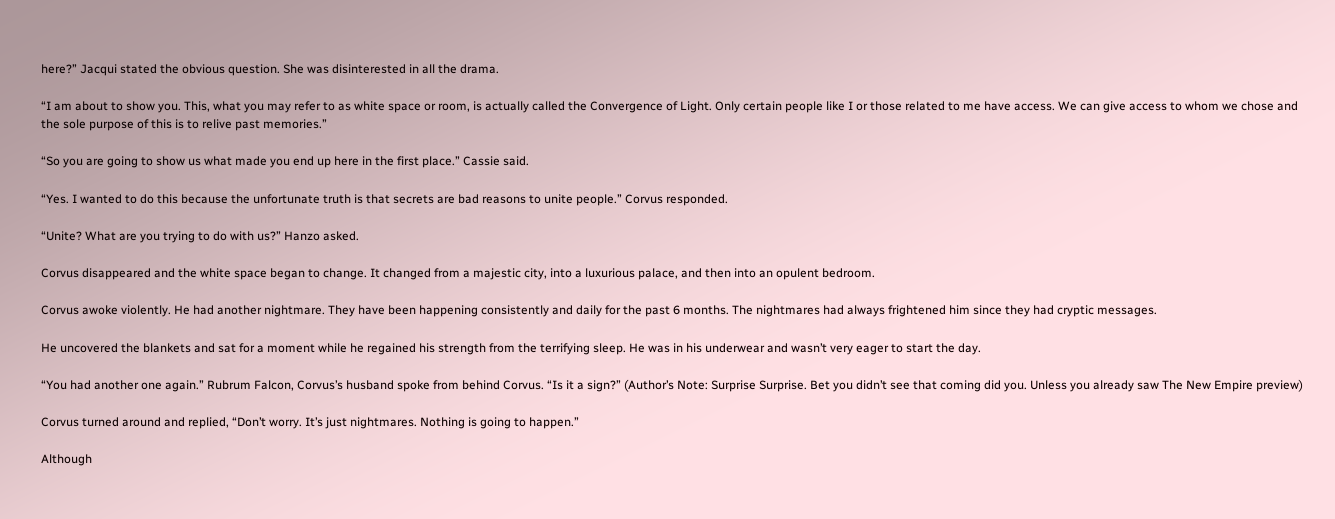here?” Jacqui stated the obvious question. She was disinterested in all the drama.

“I am about to show you. This, what you may refer to as white space or room, is actually called the Convergence of Light. Only certain people like I or those related to me have access. We can give access to whom we chose and the sole purpose of this is to relive past memories.”

“So you are going to show us what made you end up here in the first place.” Cassie said.

“Yes. I wanted to do this because the unfortunate truth is that secrets are bad reasons to unite people.” Corvus responded.

“Unite? What are you trying to do with us?” Hanzo asked.

Corvus disappeared and the white space began to change. It changed from a majestic city, into a luxurious palace, and then into an opulent bedroom.

Corvus awoke violently. He had another nightmare. They have been happening consistently and daily for the past 6 months. The nightmares had always frightened him since they had cryptic messages.

He uncovered the blankets and sat for a moment while he regained his strength from the terrifying sleep. He was in his underwear and wasn’t very eager to start the day.

“You had another one again.” Rubrum Falcon, Corvus’s husband spoke from behind Corvus. “Is it a sign?” (Author’s Note: Surprise Surprise. Bet you didn’t see that coming did you. Unless you already saw The New Empire preview)

Corvus turned around and replied, “Don’t worry. It’s just nightmares. Nothing is going to happen.”

Although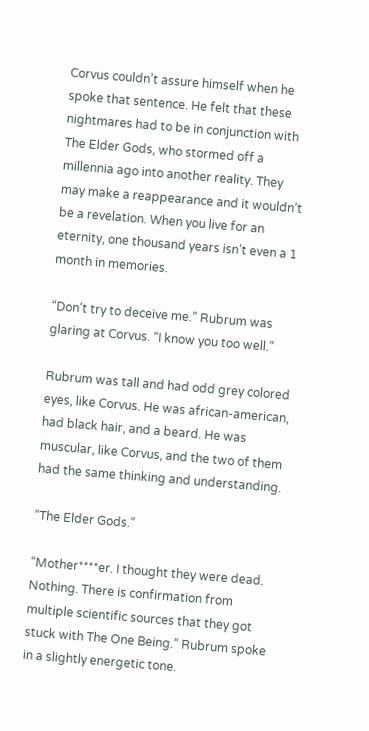Corvus couldn’t assure himself when he spoke that sentence. He felt that these nightmares had to be in conjunction with The Elder Gods, who stormed off a millennia ago into another reality. They may make a reappearance and it wouldn’t be a revelation. When you live for an eternity, one thousand years isn’t even a 1 month in memories.

“Don’t try to deceive me.” Rubrum was glaring at Corvus. “I know you too well.”

Rubrum was tall and had odd grey colored eyes, like Corvus. He was african-american, had black hair, and a beard. He was muscular, like Corvus, and the two of them had the same thinking and understanding.

“The Elder Gods.”

“Mother****er. I thought they were dead. Nothing. There is confirmation from multiple scientific sources that they got stuck with The One Being.” Rubrum spoke in a slightly energetic tone.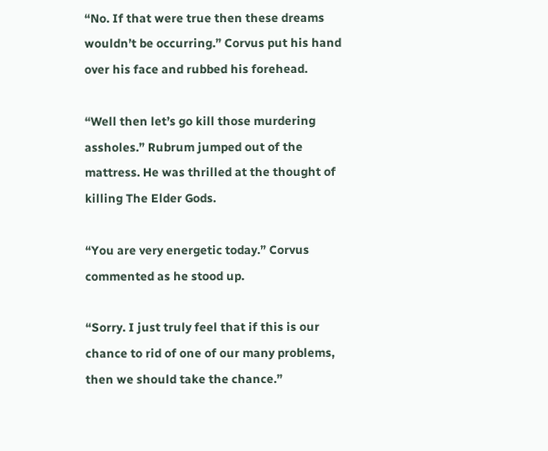“No. If that were true then these dreams wouldn’t be occurring.” Corvus put his hand over his face and rubbed his forehead.

“Well then let’s go kill those murdering assholes.” Rubrum jumped out of the mattress. He was thrilled at the thought of killing The Elder Gods.

“You are very energetic today.” Corvus commented as he stood up.

“Sorry. I just truly feel that if this is our chance to rid of one of our many problems, then we should take the chance.”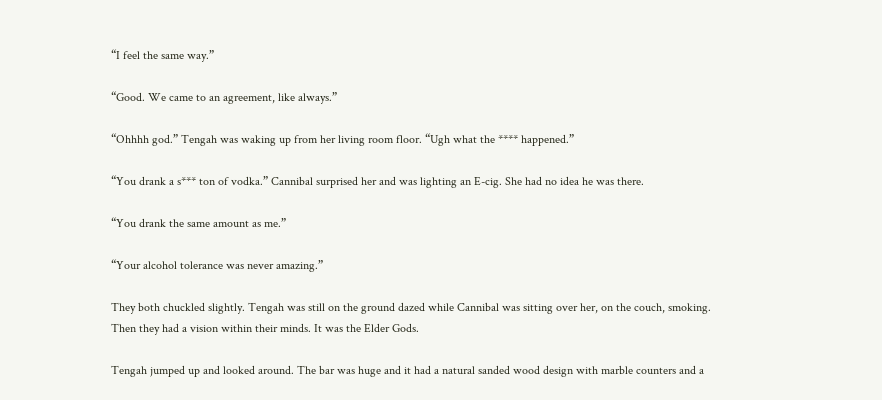“I feel the same way.”

“Good. We came to an agreement, like always.”

“Ohhhh god.” Tengah was waking up from her living room floor. “Ugh what the **** happened.”

“You drank a s*** ton of vodka.” Cannibal surprised her and was lighting an E-cig. She had no idea he was there.

“You drank the same amount as me.”

“Your alcohol tolerance was never amazing.”

They both chuckled slightly. Tengah was still on the ground dazed while Cannibal was sitting over her, on the couch, smoking. Then they had a vision within their minds. It was the Elder Gods.

Tengah jumped up and looked around. The bar was huge and it had a natural sanded wood design with marble counters and a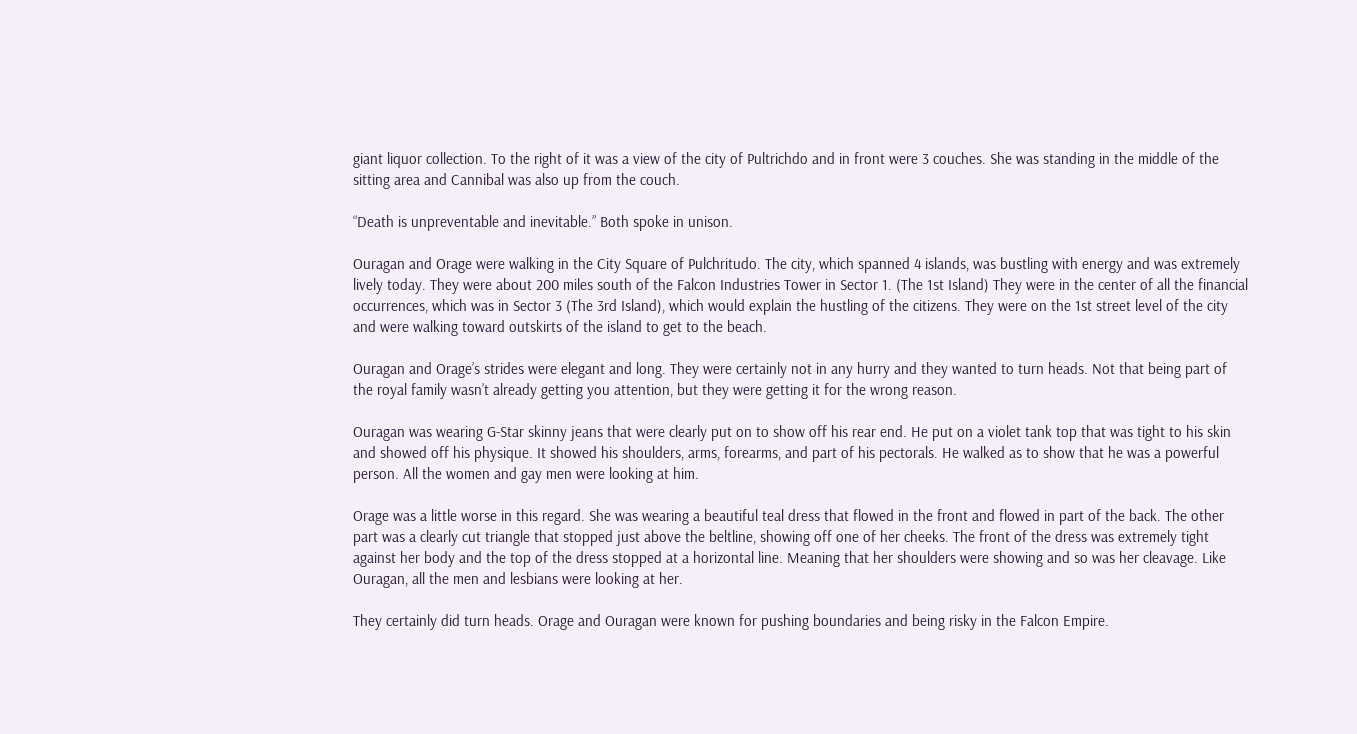giant liquor collection. To the right of it was a view of the city of Pultrichdo and in front were 3 couches. She was standing in the middle of the sitting area and Cannibal was also up from the couch.

“Death is unpreventable and inevitable.” Both spoke in unison.

Ouragan and Orage were walking in the City Square of Pulchritudo. The city, which spanned 4 islands, was bustling with energy and was extremely lively today. They were about 200 miles south of the Falcon Industries Tower in Sector 1. (The 1st Island) They were in the center of all the financial occurrences, which was in Sector 3 (The 3rd Island), which would explain the hustling of the citizens. They were on the 1st street level of the city and were walking toward outskirts of the island to get to the beach.

Ouragan and Orage’s strides were elegant and long. They were certainly not in any hurry and they wanted to turn heads. Not that being part of the royal family wasn’t already getting you attention, but they were getting it for the wrong reason.

Ouragan was wearing G-Star skinny jeans that were clearly put on to show off his rear end. He put on a violet tank top that was tight to his skin and showed off his physique. It showed his shoulders, arms, forearms, and part of his pectorals. He walked as to show that he was a powerful person. All the women and gay men were looking at him.

Orage was a little worse in this regard. She was wearing a beautiful teal dress that flowed in the front and flowed in part of the back. The other part was a clearly cut triangle that stopped just above the beltline, showing off one of her cheeks. The front of the dress was extremely tight against her body and the top of the dress stopped at a horizontal line. Meaning that her shoulders were showing and so was her cleavage. Like Ouragan, all the men and lesbians were looking at her.

They certainly did turn heads. Orage and Ouragan were known for pushing boundaries and being risky in the Falcon Empire.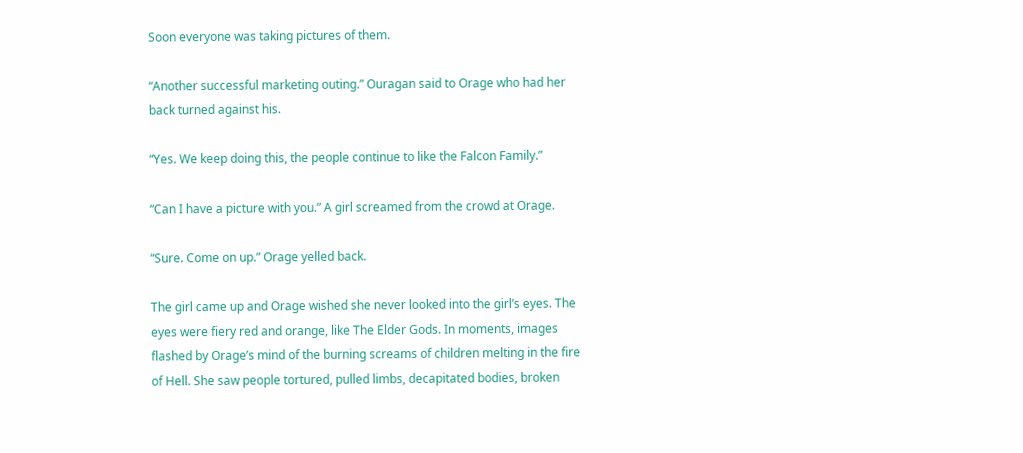Soon everyone was taking pictures of them.

“Another successful marketing outing.” Ouragan said to Orage who had her back turned against his.

“Yes. We keep doing this, the people continue to like the Falcon Family.”

“Can I have a picture with you.” A girl screamed from the crowd at Orage.

“Sure. Come on up.” Orage yelled back.

The girl came up and Orage wished she never looked into the girl’s eyes. The eyes were fiery red and orange, like The Elder Gods. In moments, images flashed by Orage’s mind of the burning screams of children melting in the fire of Hell. She saw people tortured, pulled limbs, decapitated bodies, broken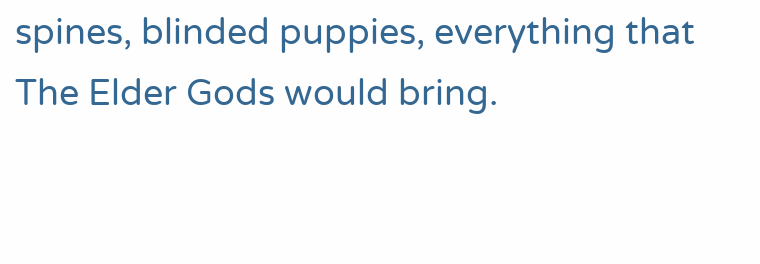spines, blinded puppies, everything that The Elder Gods would bring.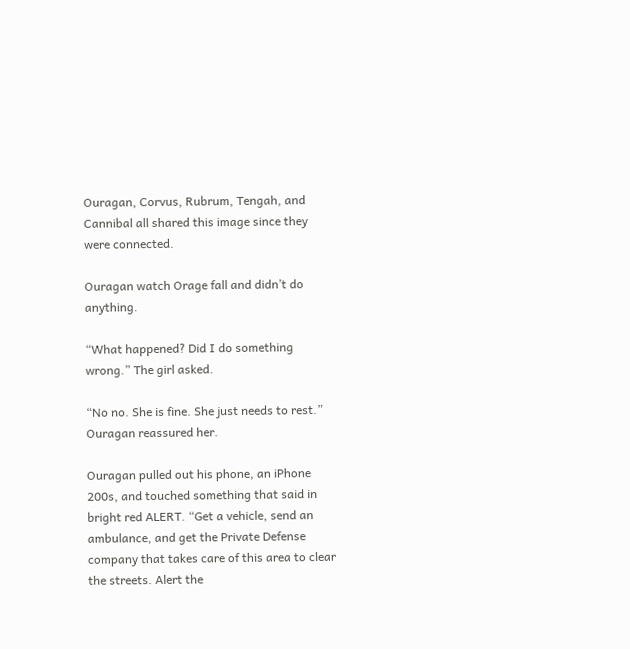Ouragan, Corvus, Rubrum, Tengah, and Cannibal all shared this image since they were connected.

Ouragan watch Orage fall and didn’t do anything.

“What happened? Did I do something wrong.” The girl asked.

“No no. She is fine. She just needs to rest.” Ouragan reassured her.

Ouragan pulled out his phone, an iPhone 200s, and touched something that said in bright red ALERT. “Get a vehicle, send an ambulance, and get the Private Defense company that takes care of this area to clear the streets. Alert the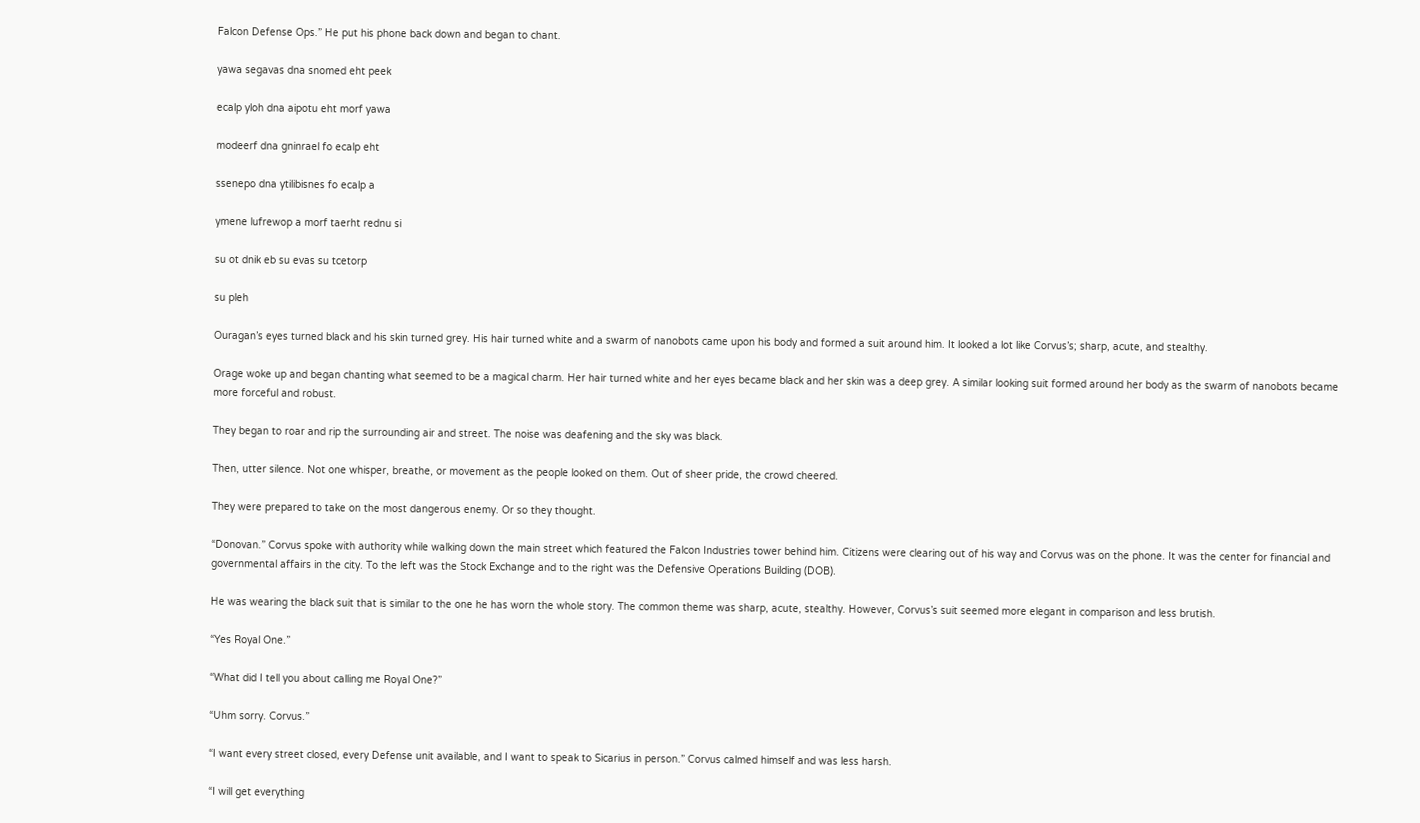Falcon Defense Ops.” He put his phone back down and began to chant.

yawa segavas dna snomed eht peek

ecalp yloh dna aipotu eht morf yawa

modeerf dna gninrael fo ecalp eht

ssenepo dna ytilibisnes fo ecalp a

ymene lufrewop a morf taerht rednu si

su ot dnik eb su evas su tcetorp

su pleh

Ouragan’s eyes turned black and his skin turned grey. His hair turned white and a swarm of nanobots came upon his body and formed a suit around him. It looked a lot like Corvus’s; sharp, acute, and stealthy.

Orage woke up and began chanting what seemed to be a magical charm. Her hair turned white and her eyes became black and her skin was a deep grey. A similar looking suit formed around her body as the swarm of nanobots became more forceful and robust.

They began to roar and rip the surrounding air and street. The noise was deafening and the sky was black.

Then, utter silence. Not one whisper, breathe, or movement as the people looked on them. Out of sheer pride, the crowd cheered.

They were prepared to take on the most dangerous enemy. Or so they thought.

“Donovan.” Corvus spoke with authority while walking down the main street which featured the Falcon Industries tower behind him. Citizens were clearing out of his way and Corvus was on the phone. It was the center for financial and governmental affairs in the city. To the left was the Stock Exchange and to the right was the Defensive Operations Building (DOB).

He was wearing the black suit that is similar to the one he has worn the whole story. The common theme was sharp, acute, stealthy. However, Corvus’s suit seemed more elegant in comparison and less brutish.

“Yes Royal One.”

“What did I tell you about calling me Royal One?”

“Uhm sorry. Corvus.”

“I want every street closed, every Defense unit available, and I want to speak to Sicarius in person.” Corvus calmed himself and was less harsh.

“I will get everything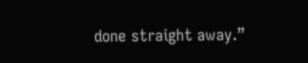done straight away.”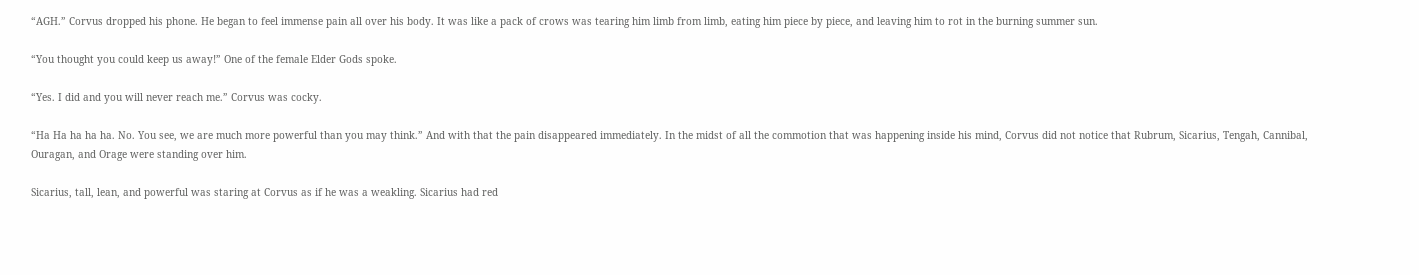“AGH.” Corvus dropped his phone. He began to feel immense pain all over his body. It was like a pack of crows was tearing him limb from limb, eating him piece by piece, and leaving him to rot in the burning summer sun.

“You thought you could keep us away!” One of the female Elder Gods spoke.

“Yes. I did and you will never reach me.” Corvus was cocky.

“Ha Ha ha ha ha. No. You see, we are much more powerful than you may think.” And with that the pain disappeared immediately. In the midst of all the commotion that was happening inside his mind, Corvus did not notice that Rubrum, Sicarius, Tengah, Cannibal, Ouragan, and Orage were standing over him.

Sicarius, tall, lean, and powerful was staring at Corvus as if he was a weakling. Sicarius had red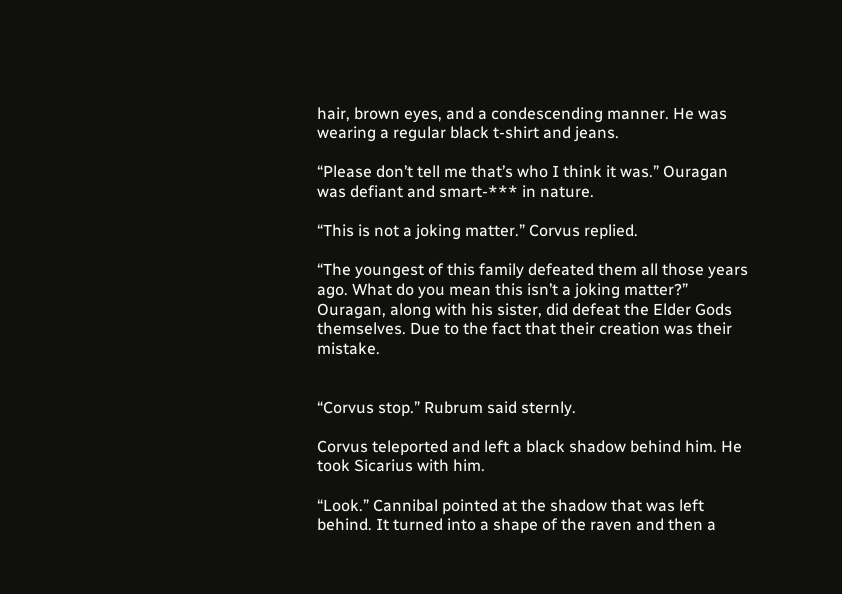hair, brown eyes, and a condescending manner. He was wearing a regular black t-shirt and jeans.

“Please don’t tell me that’s who I think it was.” Ouragan was defiant and smart-*** in nature.

“This is not a joking matter.” Corvus replied.

“The youngest of this family defeated them all those years ago. What do you mean this isn’t a joking matter?” Ouragan, along with his sister, did defeat the Elder Gods themselves. Due to the fact that their creation was their mistake.


“Corvus stop.” Rubrum said sternly.

Corvus teleported and left a black shadow behind him. He took Sicarius with him.

“Look.” Cannibal pointed at the shadow that was left behind. It turned into a shape of the raven and then a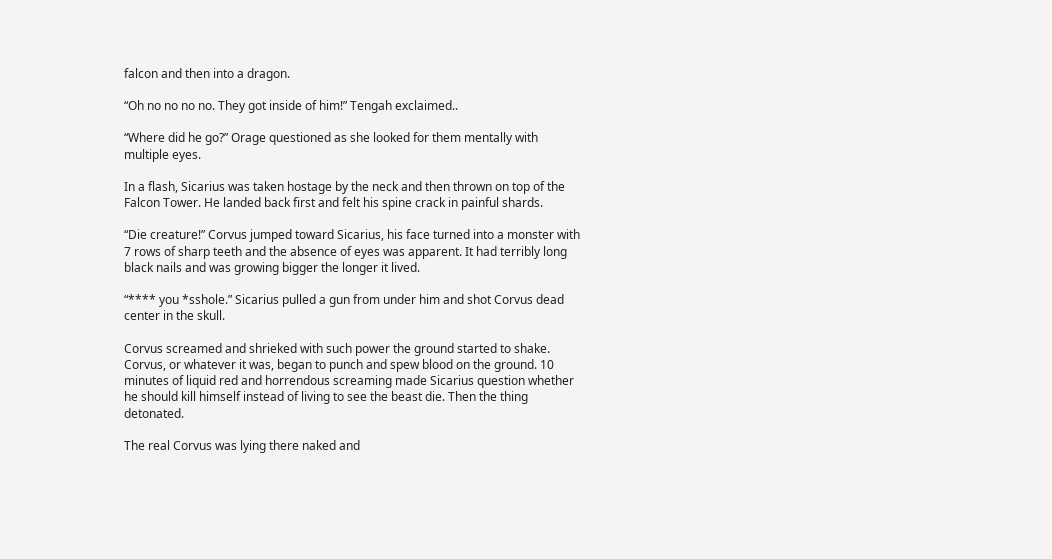falcon and then into a dragon.

“Oh no no no no. They got inside of him!” Tengah exclaimed..

“Where did he go?” Orage questioned as she looked for them mentally with multiple eyes.

In a flash, Sicarius was taken hostage by the neck and then thrown on top of the Falcon Tower. He landed back first and felt his spine crack in painful shards.

“Die creature!” Corvus jumped toward Sicarius, his face turned into a monster with 7 rows of sharp teeth and the absence of eyes was apparent. It had terribly long black nails and was growing bigger the longer it lived.

“**** you *sshole.” Sicarius pulled a gun from under him and shot Corvus dead center in the skull.

Corvus screamed and shrieked with such power the ground started to shake. Corvus, or whatever it was, began to punch and spew blood on the ground. 10 minutes of liquid red and horrendous screaming made Sicarius question whether he should kill himself instead of living to see the beast die. Then the thing detonated.

The real Corvus was lying there naked and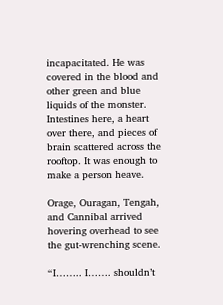incapacitated. He was covered in the blood and other green and blue liquids of the monster. Intestines here, a heart over there, and pieces of brain scattered across the rooftop. It was enough to make a person heave.

Orage, Ouragan, Tengah, and Cannibal arrived hovering overhead to see the gut-wrenching scene.

“I…….. I……. shouldn’t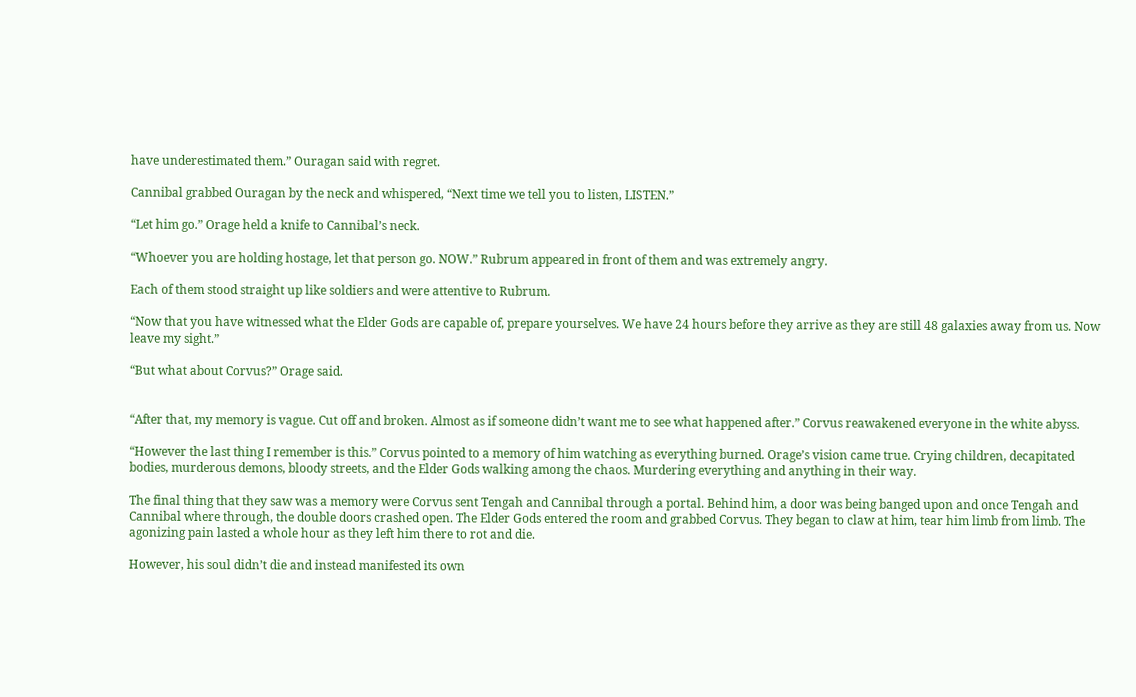have underestimated them.” Ouragan said with regret.

Cannibal grabbed Ouragan by the neck and whispered, “Next time we tell you to listen, LISTEN.”

“Let him go.” Orage held a knife to Cannibal’s neck.

“Whoever you are holding hostage, let that person go. NOW.” Rubrum appeared in front of them and was extremely angry.

Each of them stood straight up like soldiers and were attentive to Rubrum.

“Now that you have witnessed what the Elder Gods are capable of, prepare yourselves. We have 24 hours before they arrive as they are still 48 galaxies away from us. Now leave my sight.”

“But what about Corvus?” Orage said.


“After that, my memory is vague. Cut off and broken. Almost as if someone didn’t want me to see what happened after.” Corvus reawakened everyone in the white abyss.

“However the last thing I remember is this.” Corvus pointed to a memory of him watching as everything burned. Orage’s vision came true. Crying children, decapitated bodies, murderous demons, bloody streets, and the Elder Gods walking among the chaos. Murdering everything and anything in their way.

The final thing that they saw was a memory were Corvus sent Tengah and Cannibal through a portal. Behind him, a door was being banged upon and once Tengah and Cannibal where through, the double doors crashed open. The Elder Gods entered the room and grabbed Corvus. They began to claw at him, tear him limb from limb. The agonizing pain lasted a whole hour as they left him there to rot and die.

However, his soul didn’t die and instead manifested its own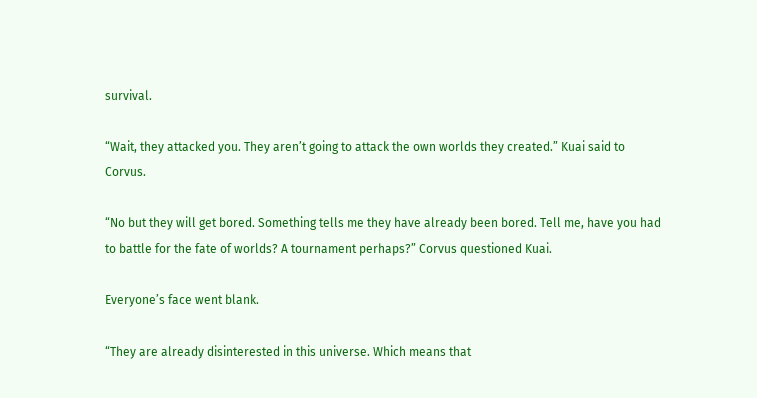survival.

“Wait, they attacked you. They aren’t going to attack the own worlds they created.” Kuai said to Corvus.

“No but they will get bored. Something tells me they have already been bored. Tell me, have you had to battle for the fate of worlds? A tournament perhaps?” Corvus questioned Kuai.

Everyone’s face went blank.

“They are already disinterested in this universe. Which means that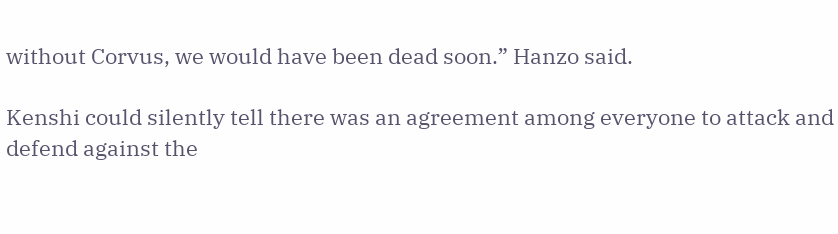without Corvus, we would have been dead soon.” Hanzo said.

Kenshi could silently tell there was an agreement among everyone to attack and defend against the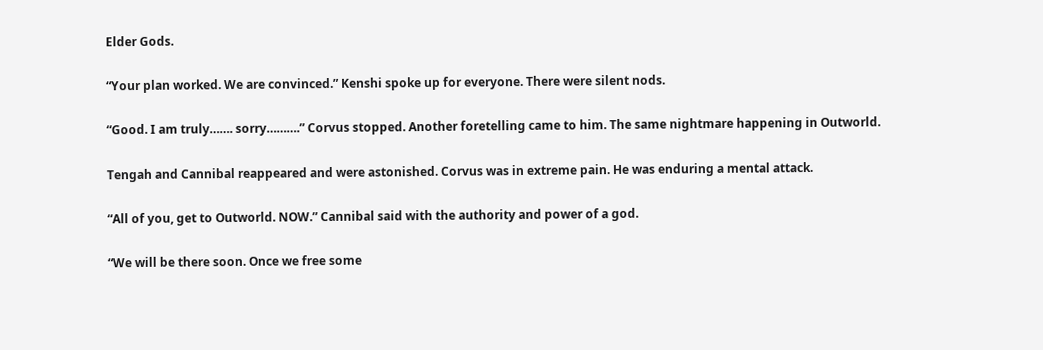Elder Gods.

“Your plan worked. We are convinced.” Kenshi spoke up for everyone. There were silent nods.

“Good. I am truly……. sorry……….” Corvus stopped. Another foretelling came to him. The same nightmare happening in Outworld.

Tengah and Cannibal reappeared and were astonished. Corvus was in extreme pain. He was enduring a mental attack.

“All of you, get to Outworld. NOW.” Cannibal said with the authority and power of a god.

“We will be there soon. Once we free some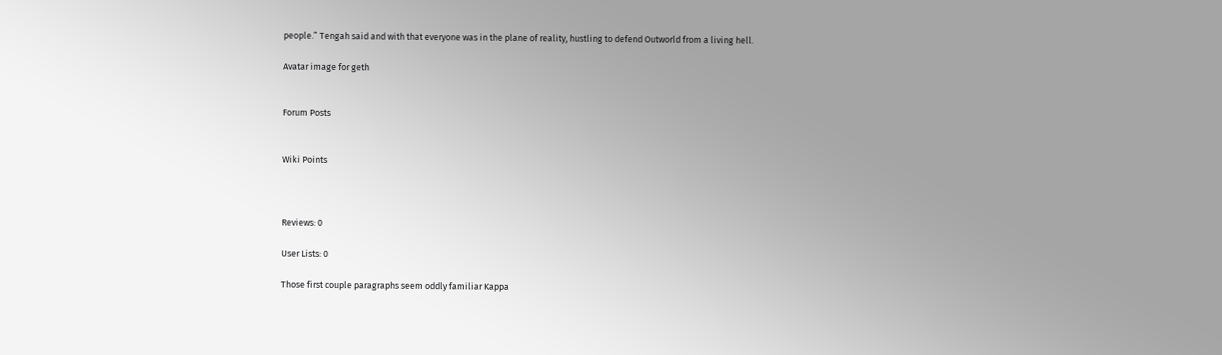people.” Tengah said and with that everyone was in the plane of reality, hustling to defend Outworld from a living hell.

Avatar image for geth


Forum Posts


Wiki Points



Reviews: 0

User Lists: 0

Those first couple paragraphs seem oddly familiar Kappa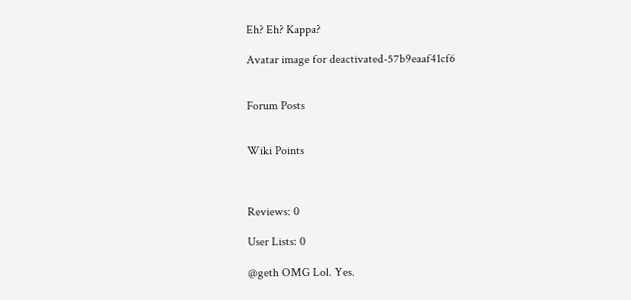Eh? Eh? Kappa?

Avatar image for deactivated-57b9eaaf41cf6


Forum Posts


Wiki Points



Reviews: 0

User Lists: 0

@geth OMG Lol. Yes.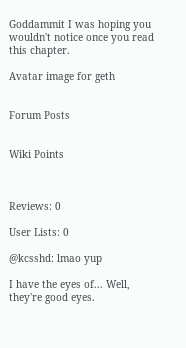Goddammit I was hoping you wouldn't notice once you read this chapter.

Avatar image for geth


Forum Posts


Wiki Points



Reviews: 0

User Lists: 0

@kcsshd: lmao yup

I have the eyes of... Well, they're good eyes.